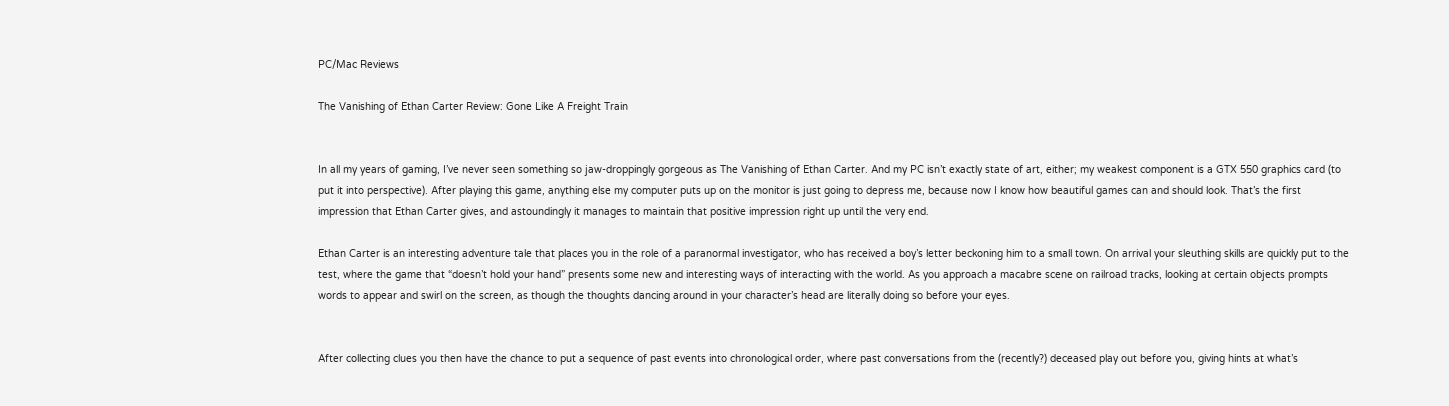PC/Mac Reviews

The Vanishing of Ethan Carter Review: Gone Like A Freight Train


In all my years of gaming, I’ve never seen something so jaw-droppingly gorgeous as The Vanishing of Ethan Carter. And my PC isn’t exactly state of art, either; my weakest component is a GTX 550 graphics card (to put it into perspective). After playing this game, anything else my computer puts up on the monitor is just going to depress me, because now I know how beautiful games can and should look. That’s the first impression that Ethan Carter gives, and astoundingly it manages to maintain that positive impression right up until the very end.

Ethan Carter is an interesting adventure tale that places you in the role of a paranormal investigator, who has received a boy’s letter beckoning him to a small town. On arrival your sleuthing skills are quickly put to the test, where the game that “doesn’t hold your hand” presents some new and interesting ways of interacting with the world. As you approach a macabre scene on railroad tracks, looking at certain objects prompts words to appear and swirl on the screen, as though the thoughts dancing around in your character’s head are literally doing so before your eyes.


After collecting clues you then have the chance to put a sequence of past events into chronological order, where past conversations from the (recently?) deceased play out before you, giving hints at what’s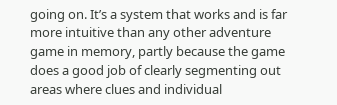going on. It’s a system that works and is far more intuitive than any other adventure game in memory, partly because the game does a good job of clearly segmenting out areas where clues and individual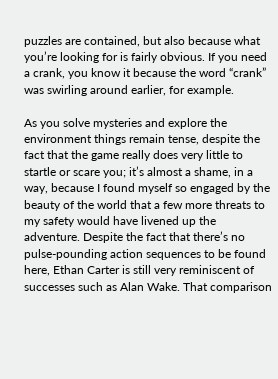puzzles are contained, but also because what you’re looking for is fairly obvious. If you need a crank, you know it because the word “crank” was swirling around earlier, for example.

As you solve mysteries and explore the environment things remain tense, despite the fact that the game really does very little to startle or scare you; it’s almost a shame, in a way, because I found myself so engaged by the beauty of the world that a few more threats to my safety would have livened up the adventure. Despite the fact that there’s no pulse-pounding action sequences to be found here, Ethan Carter is still very reminiscent of successes such as Alan Wake. That comparison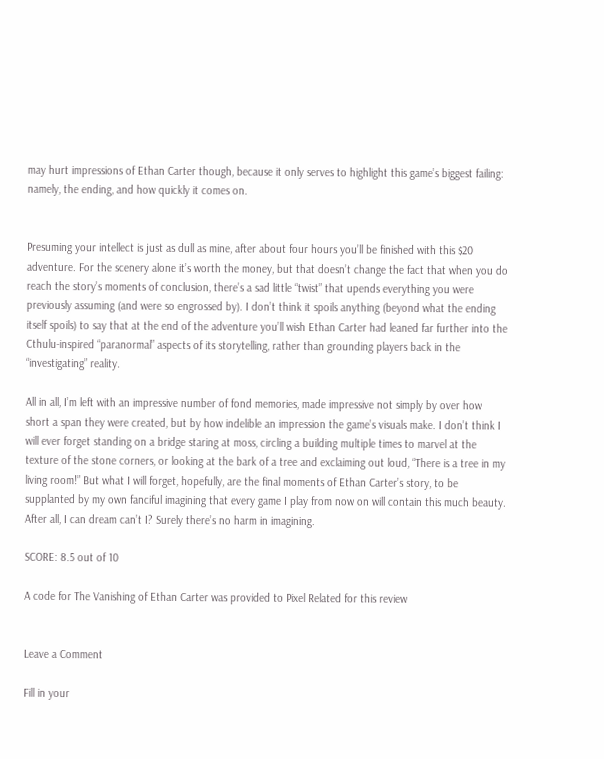may hurt impressions of Ethan Carter though, because it only serves to highlight this game’s biggest failing: namely, the ending, and how quickly it comes on.


Presuming your intellect is just as dull as mine, after about four hours you’ll be finished with this $20 adventure. For the scenery alone it’s worth the money, but that doesn’t change the fact that when you do reach the story’s moments of conclusion, there’s a sad little “twist” that upends everything you were previously assuming (and were so engrossed by). I don’t think it spoils anything (beyond what the ending itself spoils) to say that at the end of the adventure you’ll wish Ethan Carter had leaned far further into the Cthulu-inspired “paranormal” aspects of its storytelling, rather than grounding players back in the “investigating” reality.

All in all, I’m left with an impressive number of fond memories, made impressive not simply by over how short a span they were created, but by how indelible an impression the game’s visuals make. I don’t think I will ever forget standing on a bridge staring at moss, circling a building multiple times to marvel at the texture of the stone corners, or looking at the bark of a tree and exclaiming out loud, “There is a tree in my living room!” But what I will forget, hopefully, are the final moments of Ethan Carter’s story, to be supplanted by my own fanciful imagining that every game I play from now on will contain this much beauty. After all, I can dream can’t I? Surely there’s no harm in imagining.

SCORE: 8.5 out of 10

A code for The Vanishing of Ethan Carter was provided to Pixel Related for this review


Leave a Comment

Fill in your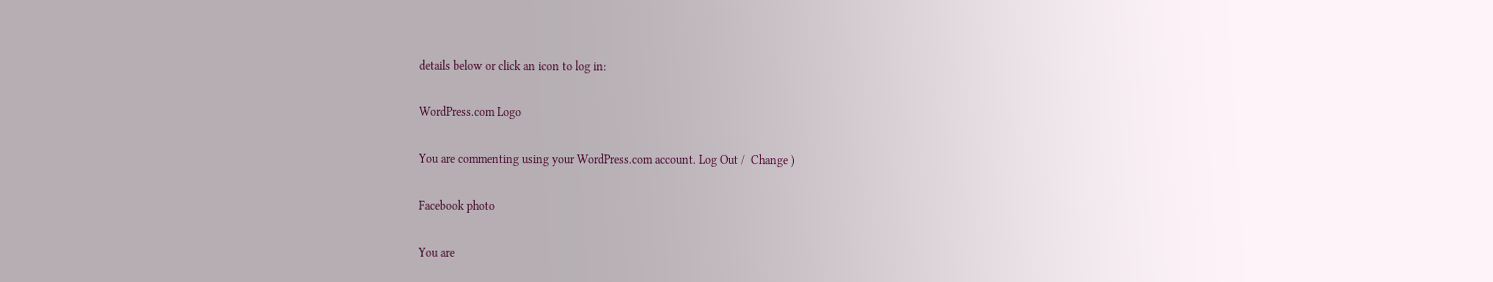details below or click an icon to log in:

WordPress.com Logo

You are commenting using your WordPress.com account. Log Out /  Change )

Facebook photo

You are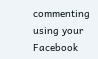commenting using your Facebook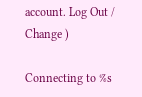account. Log Out /  Change )

Connecting to %s